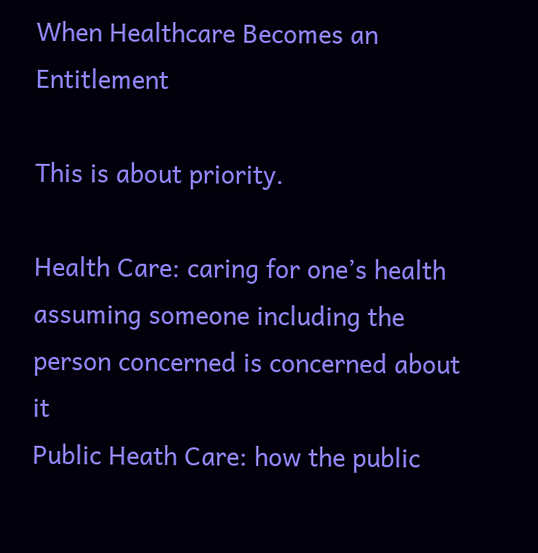When Healthcare Becomes an Entitlement

This is about priority.

Health Care: caring for one’s health assuming someone including the person concerned is concerned about it
Public Heath Care: how the public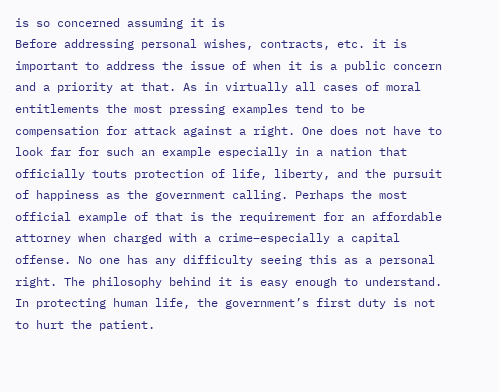is so concerned assuming it is
Before addressing personal wishes, contracts, etc. it is important to address the issue of when it is a public concern and a priority at that. As in virtually all cases of moral entitlements the most pressing examples tend to be compensation for attack against a right. One does not have to look far for such an example especially in a nation that officially touts protection of life, liberty, and the pursuit of happiness as the government calling. Perhaps the most official example of that is the requirement for an affordable attorney when charged with a crime–especially a capital offense. No one has any difficulty seeing this as a personal right. The philosophy behind it is easy enough to understand. In protecting human life, the government’s first duty is not to hurt the patient.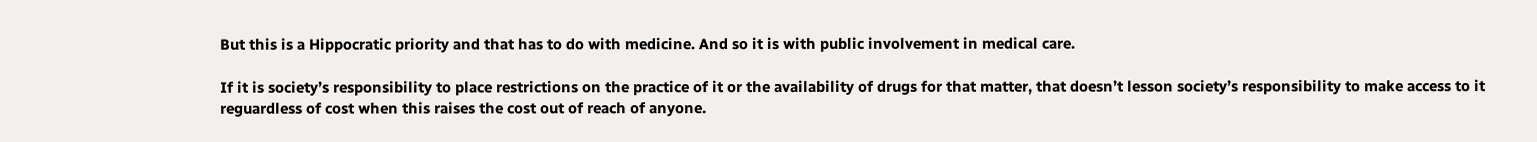But this is a Hippocratic priority and that has to do with medicine. And so it is with public involvement in medical care.

If it is society’s responsibility to place restrictions on the practice of it or the availability of drugs for that matter, that doesn’t lesson society’s responsibility to make access to it reguardless of cost when this raises the cost out of reach of anyone.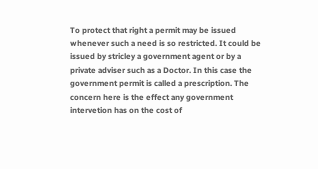To protect that right a permit may be issued whenever such a need is so restricted. It could be issued by stricley a government agent or by a private adviser such as a Doctor. In this case the government permit is called a prescription. The concern here is the effect any government intervetion has on the cost of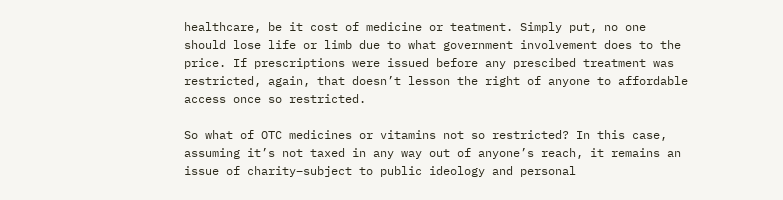healthcare, be it cost of medicine or teatment. Simply put, no one should lose life or limb due to what government involvement does to the price. If prescriptions were issued before any prescibed treatment was restricted, again, that doesn’t lesson the right of anyone to affordable access once so restricted.

So what of OTC medicines or vitamins not so restricted? In this case, assuming it’s not taxed in any way out of anyone’s reach, it remains an issue of charity–subject to public ideology and personal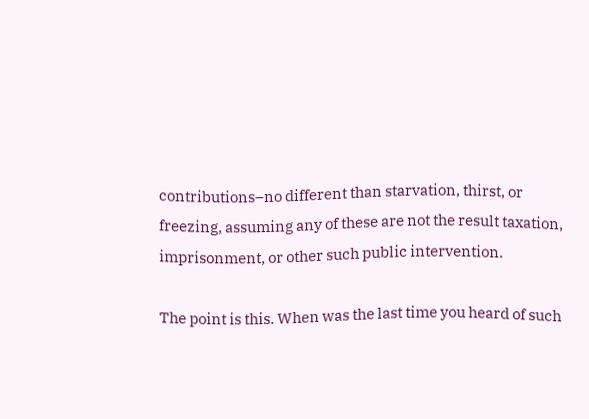contributions–no different than starvation, thirst, or freezing, assuming any of these are not the result taxation, imprisonment, or other such public intervention.

The point is this. When was the last time you heard of such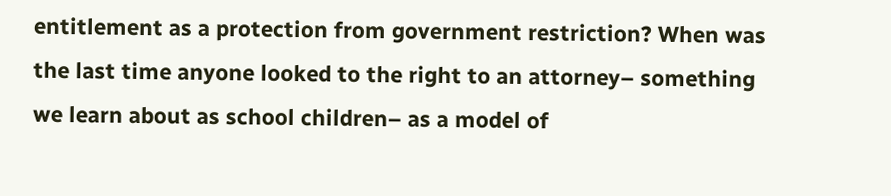entitlement as a protection from government restriction? When was the last time anyone looked to the right to an attorney– something we learn about as school children– as a model of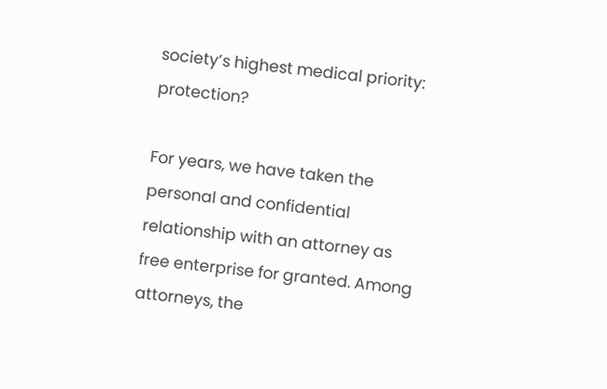society’s highest medical priority: protection?

For years, we have taken the personal and confidential relationship with an attorney as free enterprise for granted. Among attorneys, the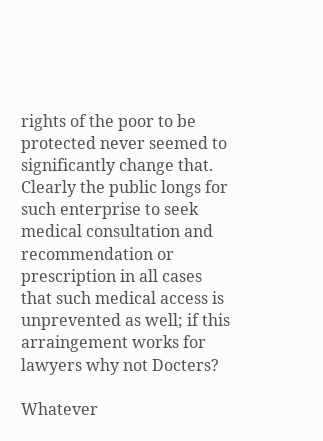rights of the poor to be protected never seemed to significantly change that. Clearly the public longs for such enterprise to seek medical consultation and recommendation or prescription in all cases that such medical access is unprevented as well; if this arraingement works for lawyers why not Docters?

Whatever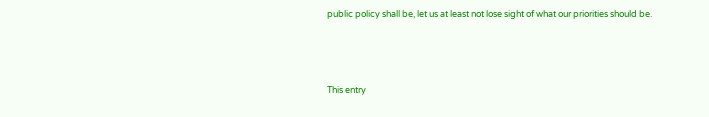public policy shall be, let us at least not lose sight of what our priorities should be.



This entry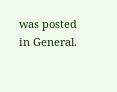was posted in General.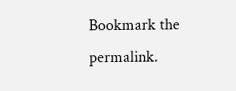Bookmark the permalink.